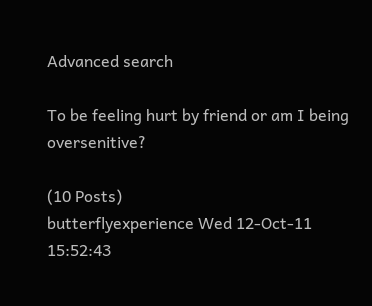Advanced search

To be feeling hurt by friend or am I being oversenitive?

(10 Posts)
butterflyexperience Wed 12-Oct-11 15:52:43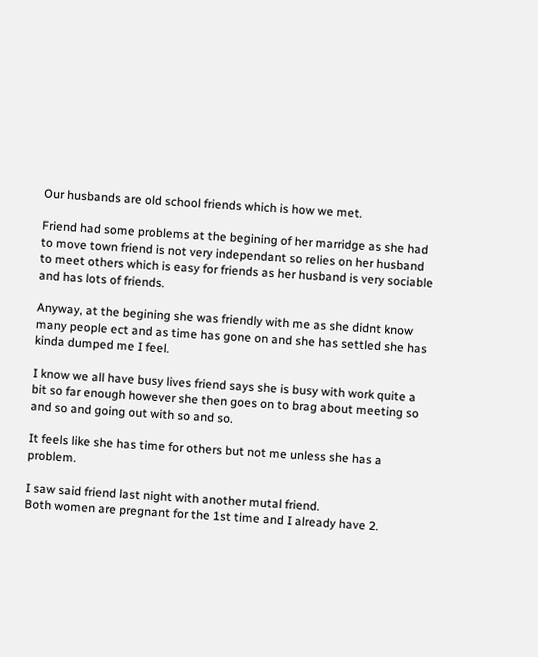Our husbands are old school friends which is how we met.

Friend had some problems at the begining of her marridge as she had to move town friend is not very independant so relies on her husband to meet others which is easy for friends as her husband is very sociable and has lots of friends.

Anyway, at the begining she was friendly with me as she didnt know many people ect and as time has gone on and she has settled she has kinda dumped me I feel.

I know we all have busy lives friend says she is busy with work quite a bit so far enough however she then goes on to brag about meeting so and so and going out with so and so.

It feels like she has time for others but not me unless she has a problem.

I saw said friend last night with another mutal friend.
Both women are pregnant for the 1st time and I already have 2.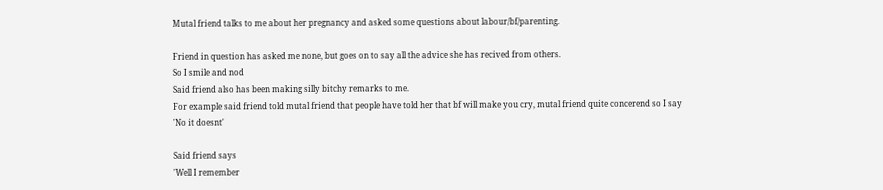Mutal friend talks to me about her pregnancy and asked some questions about labour/bf/parenting.

Friend in question has asked me none, but goes on to say all the advice she has recived from others.
So I smile and nod
Said friend also has been making silly bitchy remarks to me.
For example said friend told mutal friend that people have told her that bf will make you cry, mutal friend quite concerend so I say
'No it doesnt'

Said friend says
'Well I remember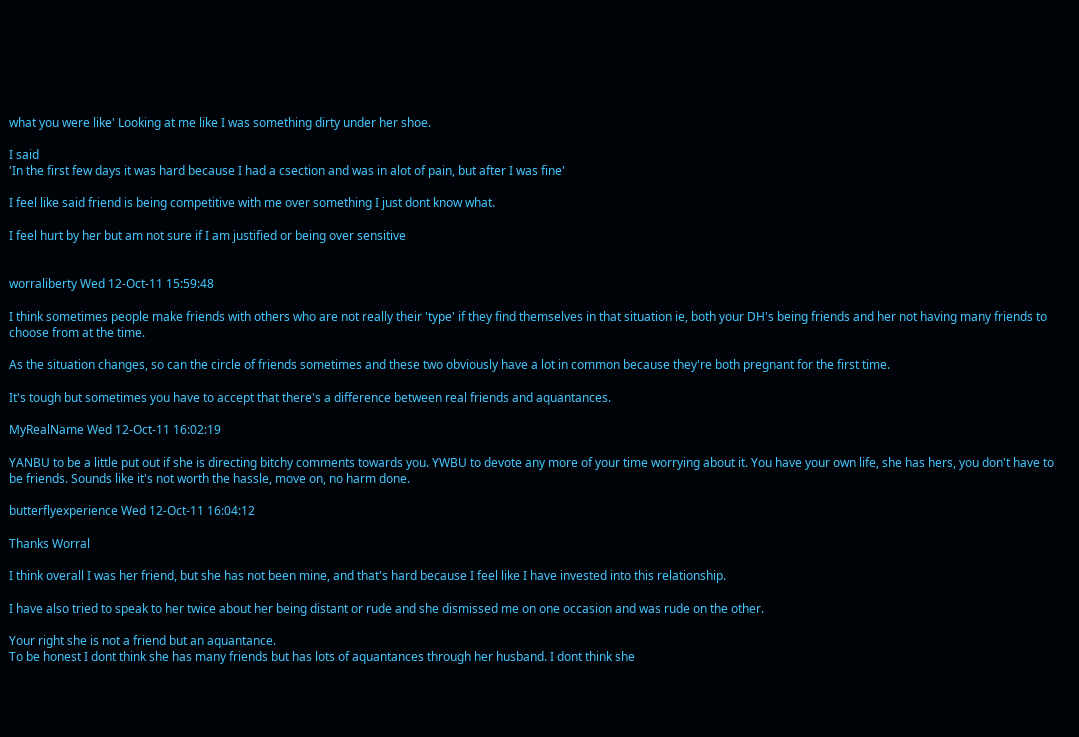what you were like' Looking at me like I was something dirty under her shoe.

I said
'In the first few days it was hard because I had a csection and was in alot of pain, but after I was fine'

I feel like said friend is being competitive with me over something I just dont know what.

I feel hurt by her but am not sure if I am justified or being over sensitive


worraliberty Wed 12-Oct-11 15:59:48

I think sometimes people make friends with others who are not really their 'type' if they find themselves in that situation ie, both your DH's being friends and her not having many friends to choose from at the time.

As the situation changes, so can the circle of friends sometimes and these two obviously have a lot in common because they're both pregnant for the first time.

It's tough but sometimes you have to accept that there's a difference between real friends and aquantances.

MyRealName Wed 12-Oct-11 16:02:19

YANBU to be a little put out if she is directing bitchy comments towards you. YWBU to devote any more of your time worrying about it. You have your own life, she has hers, you don't have to be friends. Sounds like it's not worth the hassle, move on, no harm done.

butterflyexperience Wed 12-Oct-11 16:04:12

Thanks Worral

I think overall I was her friend, but she has not been mine, and that's hard because I feel like I have invested into this relationship.

I have also tried to speak to her twice about her being distant or rude and she dismissed me on one occasion and was rude on the other.

Your right she is not a friend but an aquantance.
To be honest I dont think she has many friends but has lots of aquantances through her husband. I dont think she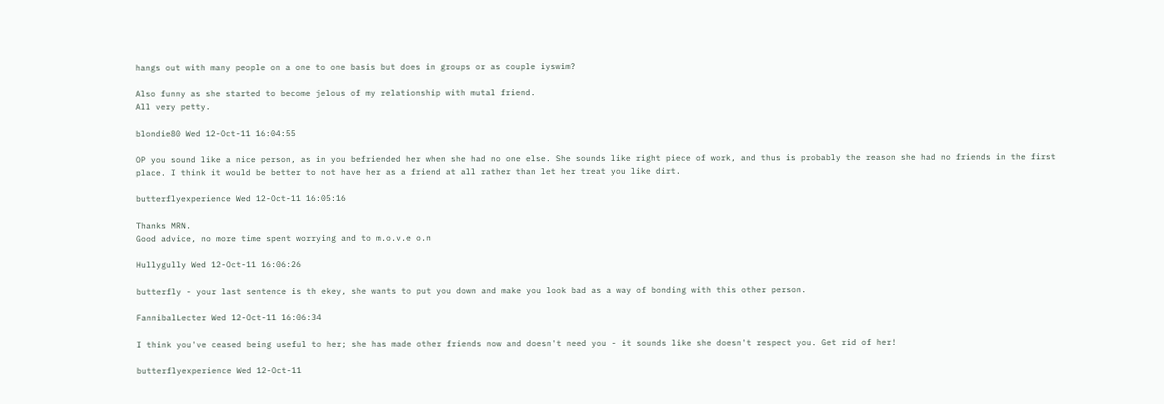hangs out with many people on a one to one basis but does in groups or as couple iyswim?

Also funny as she started to become jelous of my relationship with mutal friend.
All very petty.

blondie80 Wed 12-Oct-11 16:04:55

OP you sound like a nice person, as in you befriended her when she had no one else. She sounds like right piece of work, and thus is probably the reason she had no friends in the first place. I think it would be better to not have her as a friend at all rather than let her treat you like dirt.

butterflyexperience Wed 12-Oct-11 16:05:16

Thanks MRN.
Good advice, no more time spent worrying and to m.o.v.e o.n

Hullygully Wed 12-Oct-11 16:06:26

butterfly - your last sentence is th ekey, she wants to put you down and make you look bad as a way of bonding with this other person.

FannibalLecter Wed 12-Oct-11 16:06:34

I think you've ceased being useful to her; she has made other friends now and doesn't need you - it sounds like she doesn't respect you. Get rid of her!

butterflyexperience Wed 12-Oct-11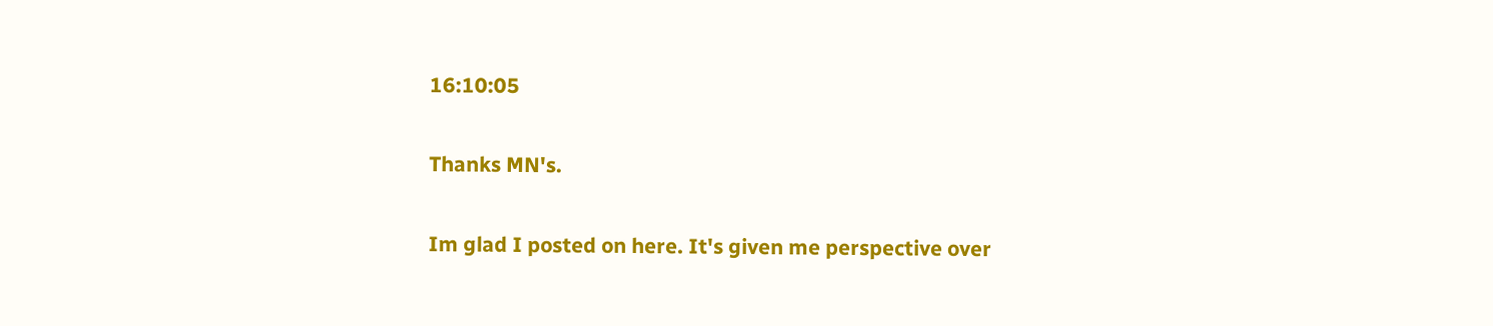16:10:05

Thanks MN's.

Im glad I posted on here. It's given me perspective over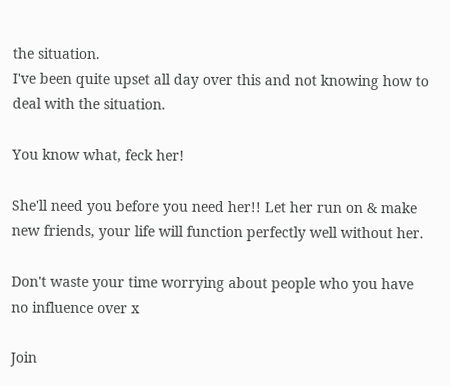the situation.
I've been quite upset all day over this and not knowing how to deal with the situation.

You know what, feck her!

She'll need you before you need her!! Let her run on & make new friends, your life will function perfectly well without her.

Don't waste your time worrying about people who you have no influence over x

Join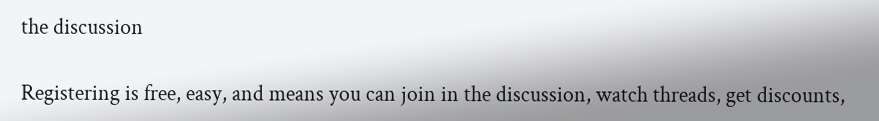the discussion

Registering is free, easy, and means you can join in the discussion, watch threads, get discounts,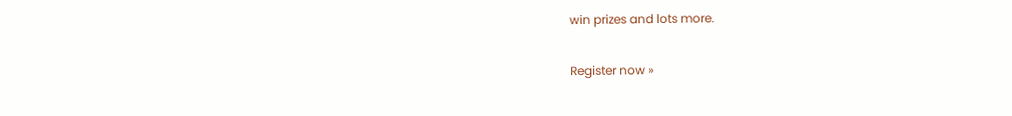win prizes and lots more.

Register now »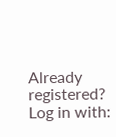Already registered? Log in with: